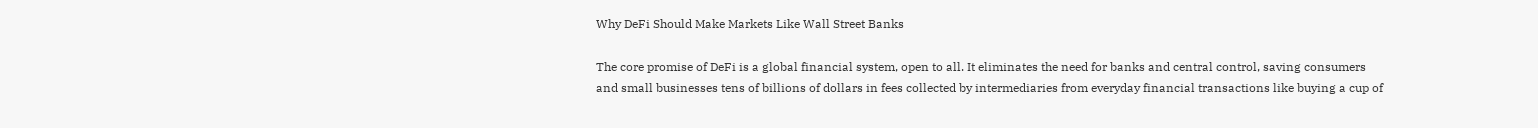Why DeFi Should Make Markets Like Wall Street Banks

The core promise of DeFi is a global financial system, open to all. It eliminates the need for banks and central control, saving consumers and small businesses tens of billions of dollars in fees collected by intermediaries from everyday financial transactions like buying a cup of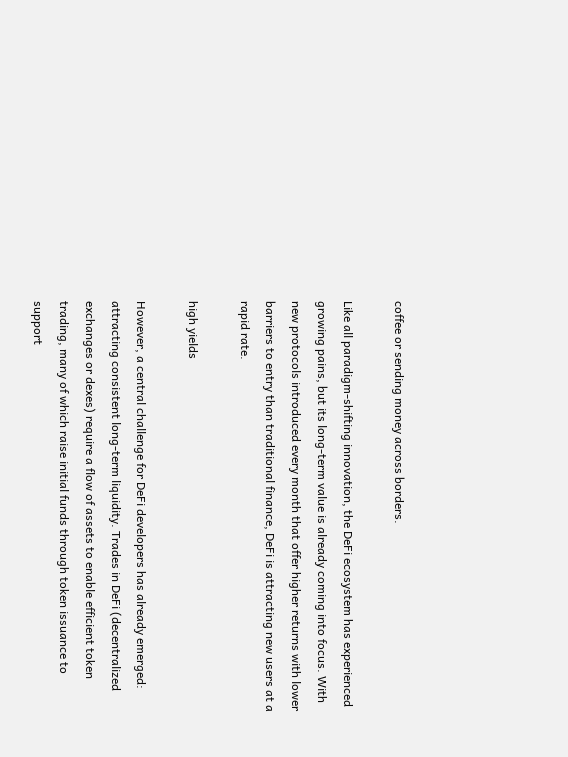coffee or sending money across borders.

Like all paradigm-shifting innovation, the DeFi ecosystem has experienced growing pains, but its long-term value is already coming into focus. With new protocols introduced every month that offer higher returns with lower barriers to entry than traditional finance, DeFi is attracting new users at a rapid rate.

high yields

However, a central challenge for DeFi developers has already emerged: attracting consistent long-term liquidity. Trades in DeFi (decentralized exchanges or dexes) require a flow of assets to enable efficient token trading, many of which raise initial funds through token issuance to support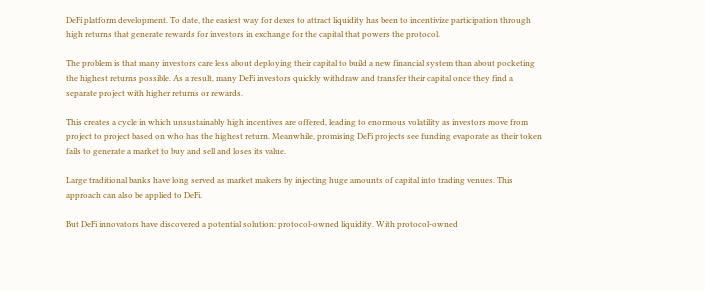DeFi platform development. To date, the easiest way for dexes to attract liquidity has been to incentivize participation through high returns that generate rewards for investors in exchange for the capital that powers the protocol.

The problem is that many investors care less about deploying their capital to build a new financial system than about pocketing the highest returns possible. As a result, many DeFi investors quickly withdraw and transfer their capital once they find a separate project with higher returns or rewards.

This creates a cycle in which unsustainably high incentives are offered, leading to enormous volatility as investors move from project to project based on who has the highest return. Meanwhile, promising DeFi projects see funding evaporate as their token fails to generate a market to buy and sell and loses its value.

Large traditional banks have long served as market makers by injecting huge amounts of capital into trading venues. This approach can also be applied to DeFi.

But DeFi innovators have discovered a potential solution: protocol-owned liquidity. With protocol-owned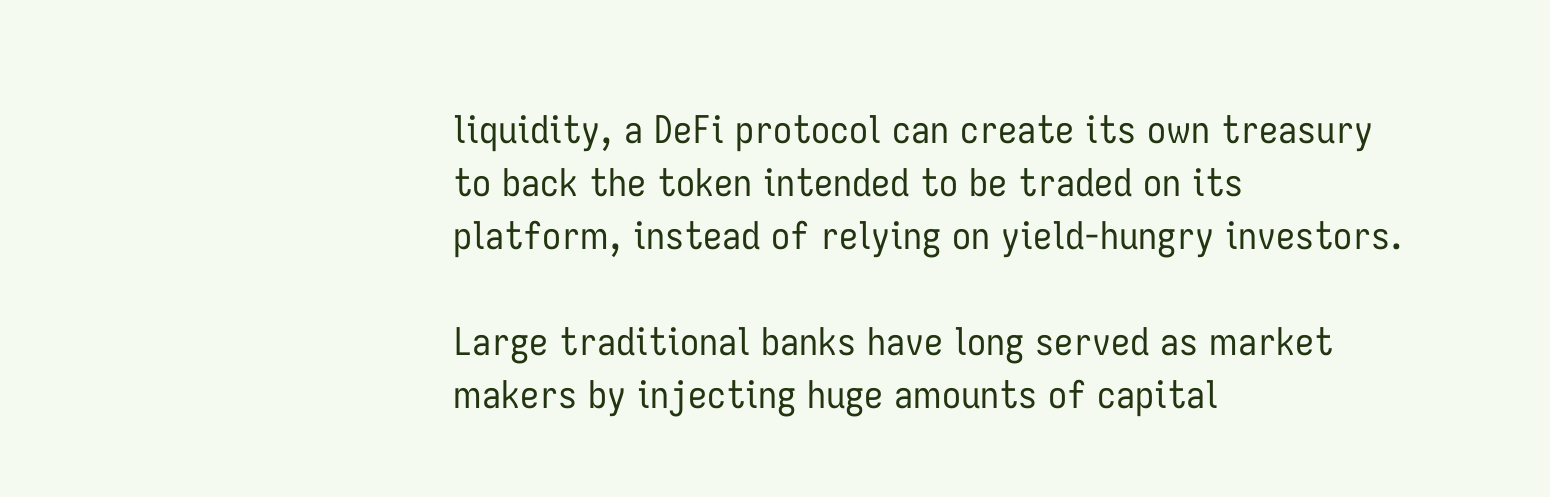liquidity, a DeFi protocol can create its own treasury to back the token intended to be traded on its platform, instead of relying on yield-hungry investors.

Large traditional banks have long served as market makers by injecting huge amounts of capital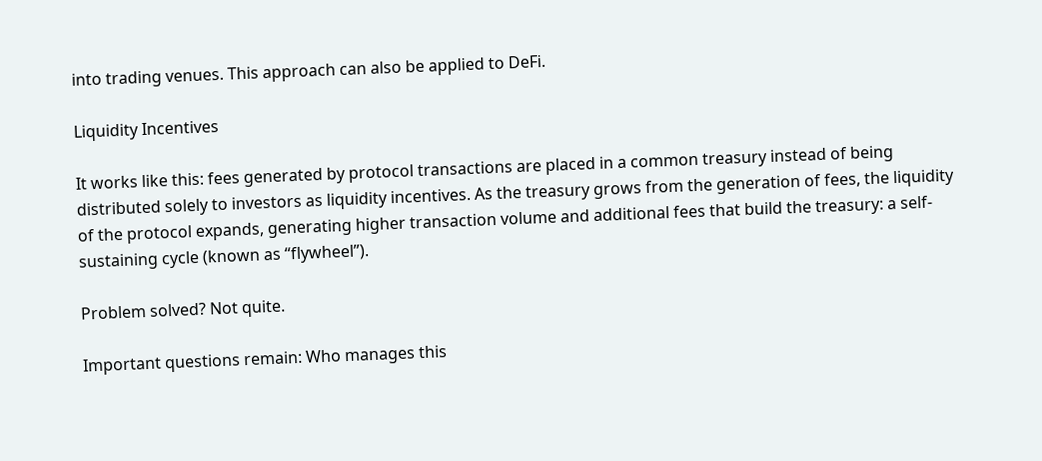into trading venues. This approach can also be applied to DeFi.

Liquidity Incentives

It works like this: fees generated by protocol transactions are placed in a common treasury instead of being distributed solely to investors as liquidity incentives. As the treasury grows from the generation of fees, the liquidity of the protocol expands, generating higher transaction volume and additional fees that build the treasury: a self-sustaining cycle (known as “flywheel”).

Problem solved? Not quite.

Important questions remain: Who manages this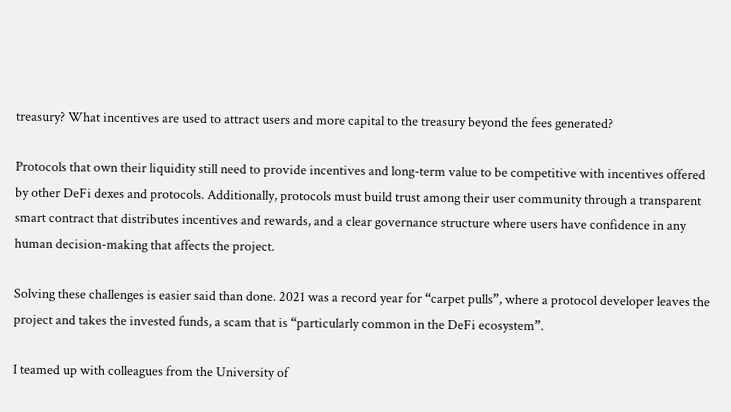treasury? What incentives are used to attract users and more capital to the treasury beyond the fees generated?

Protocols that own their liquidity still need to provide incentives and long-term value to be competitive with incentives offered by other DeFi dexes and protocols. Additionally, protocols must build trust among their user community through a transparent smart contract that distributes incentives and rewards, and a clear governance structure where users have confidence in any human decision-making that affects the project.

Solving these challenges is easier said than done. 2021 was a record year for “carpet pulls”, where a protocol developer leaves the project and takes the invested funds, a scam that is “particularly common in the DeFi ecosystem”.

I teamed up with colleagues from the University of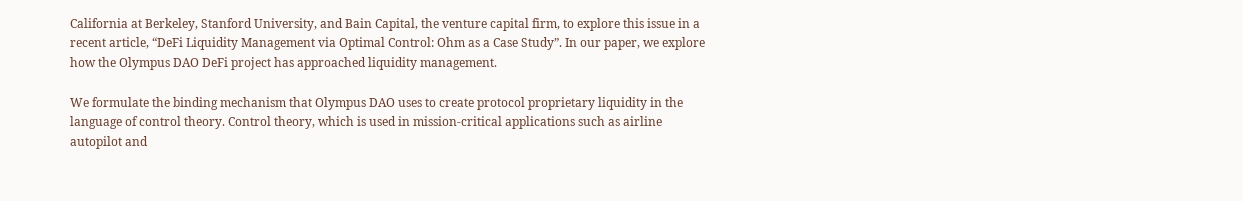California at Berkeley, Stanford University, and Bain Capital, the venture capital firm, to explore this issue in a recent article, “DeFi Liquidity Management via Optimal Control: Ohm as a Case Study”. In our paper, we explore how the Olympus DAO DeFi project has approached liquidity management.

We formulate the binding mechanism that Olympus DAO uses to create protocol proprietary liquidity in the language of control theory. Control theory, which is used in mission-critical applications such as airline autopilot and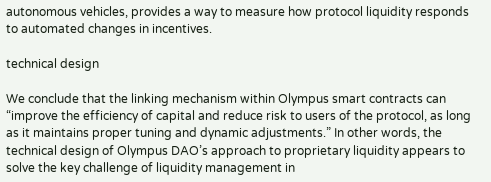autonomous vehicles, provides a way to measure how protocol liquidity responds to automated changes in incentives.

technical design

We conclude that the linking mechanism within Olympus smart contracts can “improve the efficiency of capital and reduce risk to users of the protocol, as long as it maintains proper tuning and dynamic adjustments.” In other words, the technical design of Olympus DAO’s approach to proprietary liquidity appears to solve the key challenge of liquidity management in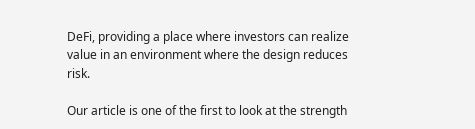DeFi, providing a place where investors can realize value in an environment where the design reduces risk.

Our article is one of the first to look at the strength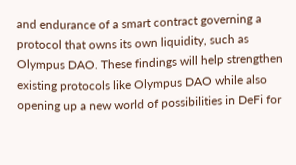and endurance of a smart contract governing a protocol that owns its own liquidity, such as Olympus DAO. These findings will help strengthen existing protocols like Olympus DAO while also opening up a new world of possibilities in DeFi for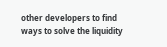other developers to find ways to solve the liquidity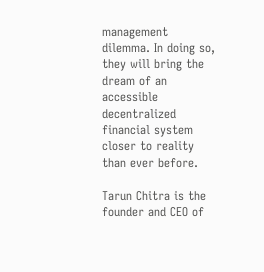management dilemma. In doing so, they will bring the dream of an accessible decentralized financial system closer to reality than ever before.

Tarun Chitra is the founder and CEO of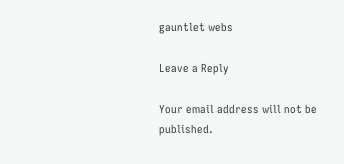gauntlet webs

Leave a Reply

Your email address will not be published.